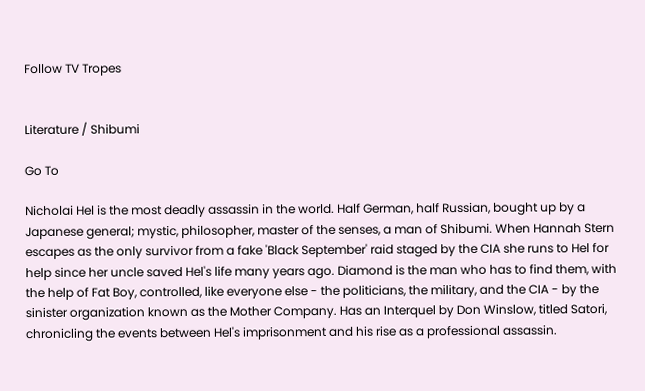Follow TV Tropes


Literature / Shibumi

Go To

Nicholai Hel is the most deadly assassin in the world. Half German, half Russian, bought up by a Japanese general; mystic, philosopher, master of the senses, a man of Shibumi. When Hannah Stern escapes as the only survivor from a fake 'Black September' raid staged by the CIA she runs to Hel for help since her uncle saved Hel's life many years ago. Diamond is the man who has to find them, with the help of Fat Boy, controlled, like everyone else - the politicians, the military, and the CIA - by the sinister organization known as the Mother Company. Has an Interquel by Don Winslow, titled Satori, chronicling the events between Hel's imprisonment and his rise as a professional assassin.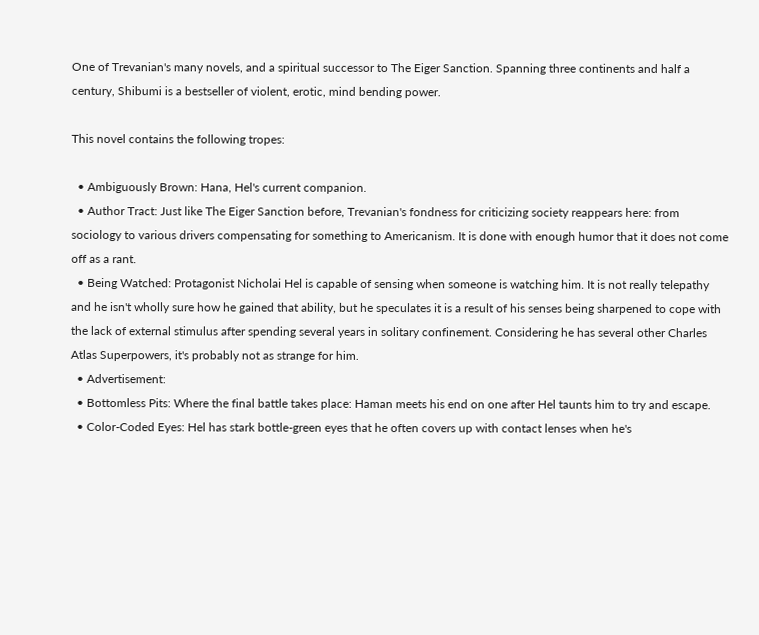One of Trevanian's many novels, and a spiritual successor to The Eiger Sanction. Spanning three continents and half a century, Shibumi is a bestseller of violent, erotic, mind bending power.

This novel contains the following tropes:

  • Ambiguously Brown: Hana, Hel's current companion.
  • Author Tract: Just like The Eiger Sanction before, Trevanian's fondness for criticizing society reappears here: from sociology to various drivers compensating for something to Americanism. It is done with enough humor that it does not come off as a rant.
  • Being Watched: Protagonist Nicholai Hel is capable of sensing when someone is watching him. It is not really telepathy and he isn't wholly sure how he gained that ability, but he speculates it is a result of his senses being sharpened to cope with the lack of external stimulus after spending several years in solitary confinement. Considering he has several other Charles Atlas Superpowers, it's probably not as strange for him.
  • Advertisement:
  • Bottomless Pits: Where the final battle takes place: Haman meets his end on one after Hel taunts him to try and escape.
  • Color-Coded Eyes: Hel has stark bottle-green eyes that he often covers up with contact lenses when he's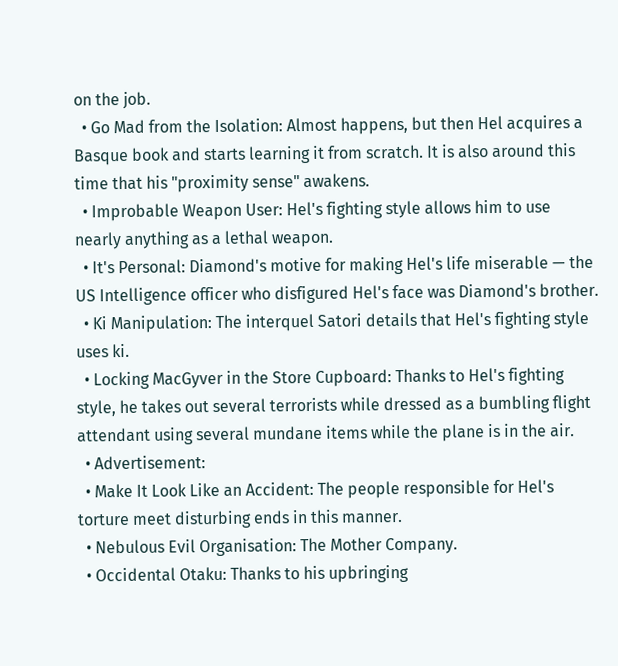on the job.
  • Go Mad from the Isolation: Almost happens, but then Hel acquires a Basque book and starts learning it from scratch. It is also around this time that his "proximity sense" awakens.
  • Improbable Weapon User: Hel's fighting style allows him to use nearly anything as a lethal weapon.
  • It's Personal: Diamond's motive for making Hel's life miserable — the US Intelligence officer who disfigured Hel's face was Diamond's brother.
  • Ki Manipulation: The interquel Satori details that Hel's fighting style uses ki.
  • Locking MacGyver in the Store Cupboard: Thanks to Hel's fighting style, he takes out several terrorists while dressed as a bumbling flight attendant using several mundane items while the plane is in the air.
  • Advertisement:
  • Make It Look Like an Accident: The people responsible for Hel's torture meet disturbing ends in this manner.
  • Nebulous Evil Organisation: The Mother Company.
  • Occidental Otaku: Thanks to his upbringing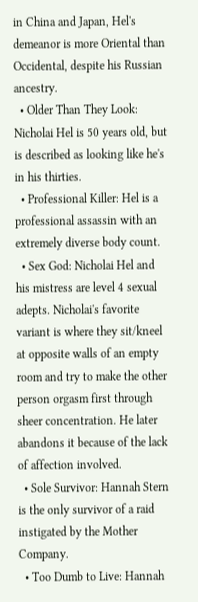in China and Japan, Hel's demeanor is more Oriental than Occidental, despite his Russian ancestry.
  • Older Than They Look: Nicholai Hel is 50 years old, but is described as looking like he's in his thirties.
  • Professional Killer: Hel is a professional assassin with an extremely diverse body count.
  • Sex God: Nicholai Hel and his mistress are level 4 sexual adepts. Nicholai's favorite variant is where they sit/kneel at opposite walls of an empty room and try to make the other person orgasm first through sheer concentration. He later abandons it because of the lack of affection involved.
  • Sole Survivor: Hannah Stern is the only survivor of a raid instigated by the Mother Company.
  • Too Dumb to Live: Hannah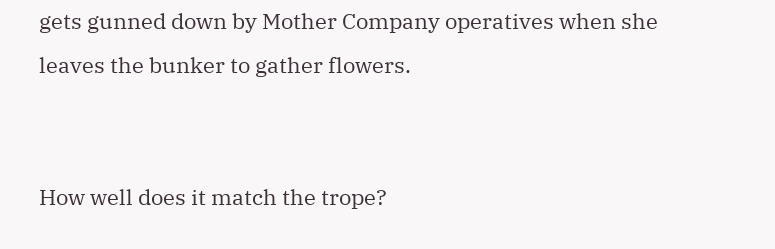gets gunned down by Mother Company operatives when she leaves the bunker to gather flowers.


How well does it match the trope?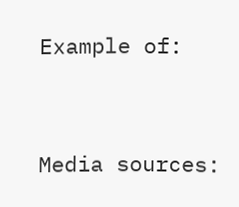Example of:


Media sources: